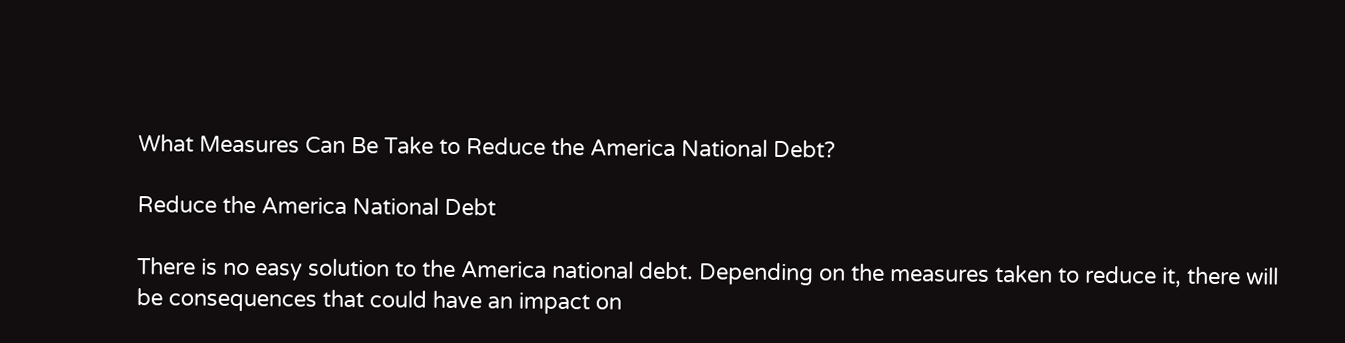What Measures Can Be Take to Reduce the America National Debt?

Reduce the America National Debt

There is no easy solution to the America national debt. Depending on the measures taken to reduce it, there will be consequences that could have an impact on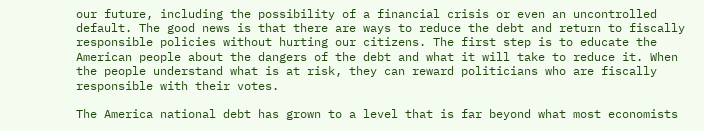our future, including the possibility of a financial crisis or even an uncontrolled default. The good news is that there are ways to reduce the debt and return to fiscally responsible policies without hurting our citizens. The first step is to educate the American people about the dangers of the debt and what it will take to reduce it. When the people understand what is at risk, they can reward politicians who are fiscally responsible with their votes.

The America national debt has grown to a level that is far beyond what most economists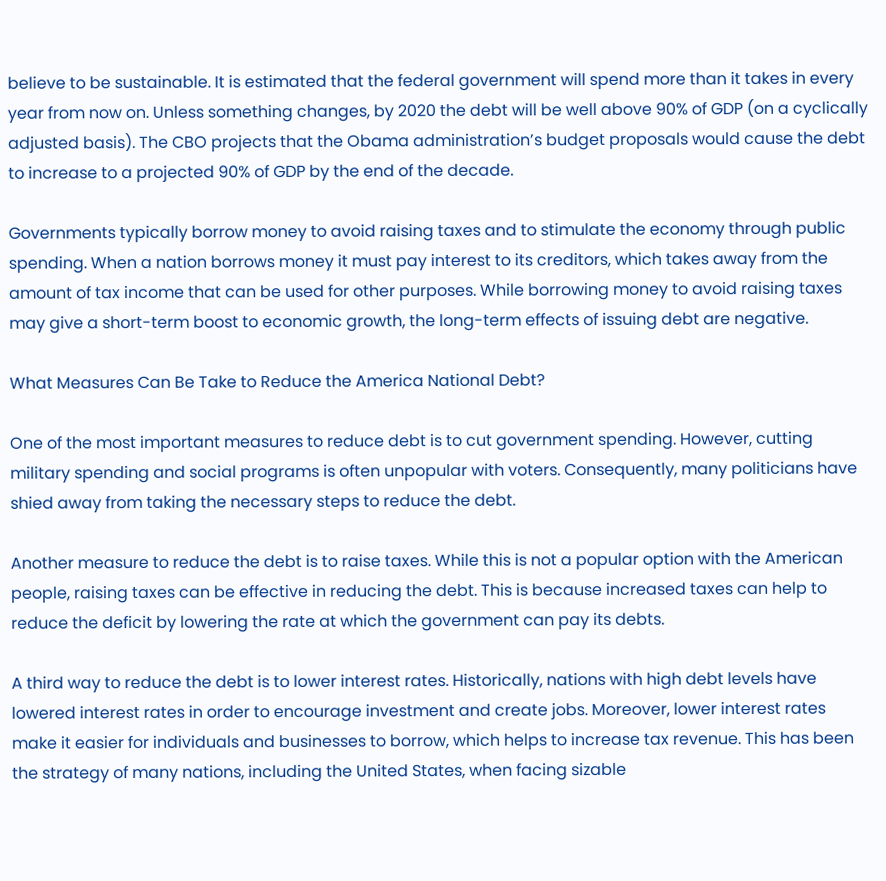believe to be sustainable. It is estimated that the federal government will spend more than it takes in every year from now on. Unless something changes, by 2020 the debt will be well above 90% of GDP (on a cyclically adjusted basis). The CBO projects that the Obama administration’s budget proposals would cause the debt to increase to a projected 90% of GDP by the end of the decade.

Governments typically borrow money to avoid raising taxes and to stimulate the economy through public spending. When a nation borrows money it must pay interest to its creditors, which takes away from the amount of tax income that can be used for other purposes. While borrowing money to avoid raising taxes may give a short-term boost to economic growth, the long-term effects of issuing debt are negative.

What Measures Can Be Take to Reduce the America National Debt?

One of the most important measures to reduce debt is to cut government spending. However, cutting military spending and social programs is often unpopular with voters. Consequently, many politicians have shied away from taking the necessary steps to reduce the debt.

Another measure to reduce the debt is to raise taxes. While this is not a popular option with the American people, raising taxes can be effective in reducing the debt. This is because increased taxes can help to reduce the deficit by lowering the rate at which the government can pay its debts.

A third way to reduce the debt is to lower interest rates. Historically, nations with high debt levels have lowered interest rates in order to encourage investment and create jobs. Moreover, lower interest rates make it easier for individuals and businesses to borrow, which helps to increase tax revenue. This has been the strategy of many nations, including the United States, when facing sizable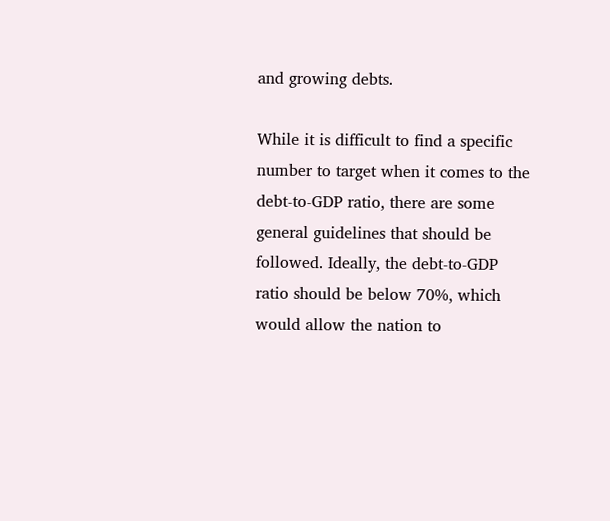and growing debts.

While it is difficult to find a specific number to target when it comes to the debt-to-GDP ratio, there are some general guidelines that should be followed. Ideally, the debt-to-GDP ratio should be below 70%, which would allow the nation to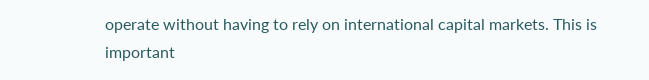operate without having to rely on international capital markets. This is important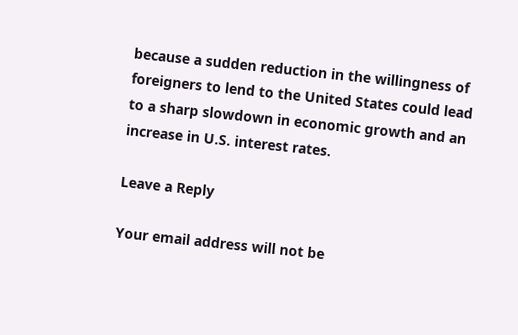because a sudden reduction in the willingness of foreigners to lend to the United States could lead to a sharp slowdown in economic growth and an increase in U.S. interest rates.

Leave a Reply

Your email address will not be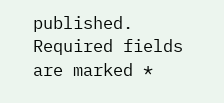published. Required fields are marked *